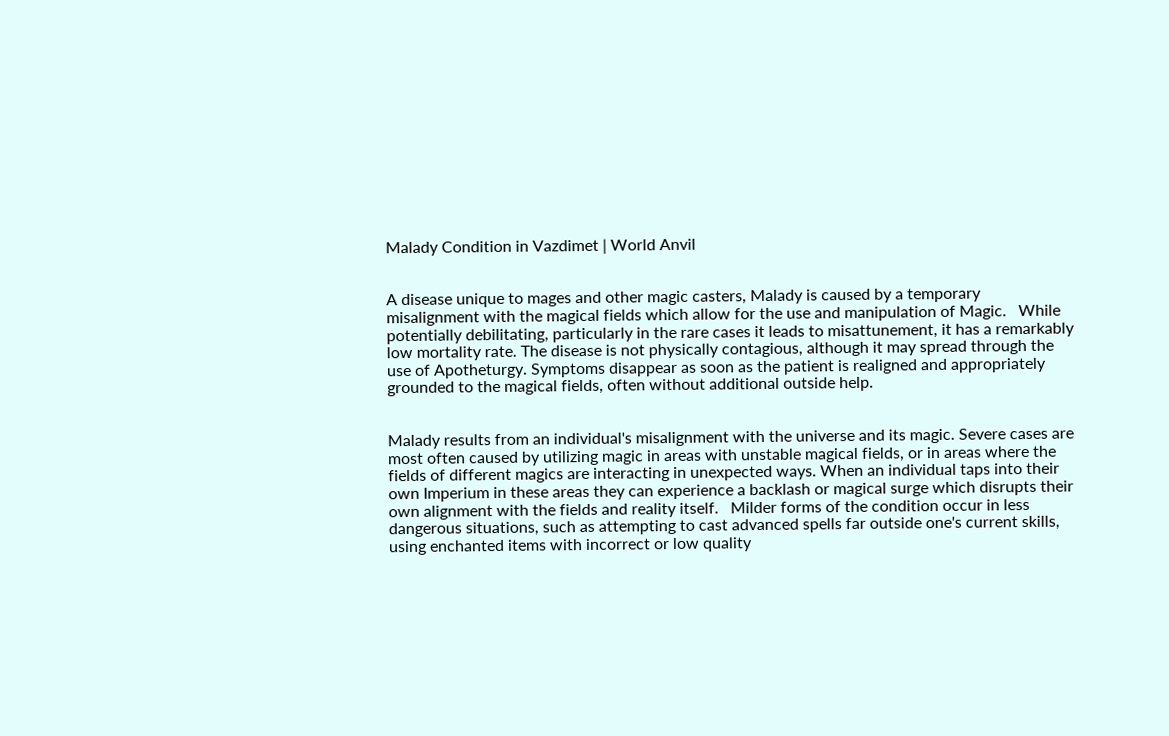Malady Condition in Vazdimet | World Anvil


A disease unique to mages and other magic casters, Malady is caused by a temporary misalignment with the magical fields which allow for the use and manipulation of Magic.   While potentially debilitating, particularly in the rare cases it leads to misattunement, it has a remarkably low mortality rate. The disease is not physically contagious, although it may spread through the use of Apotheturgy. Symptoms disappear as soon as the patient is realigned and appropriately grounded to the magical fields, often without additional outside help.


Malady results from an individual's misalignment with the universe and its magic. Severe cases are most often caused by utilizing magic in areas with unstable magical fields, or in areas where the fields of different magics are interacting in unexpected ways. When an individual taps into their own Imperium in these areas they can experience a backlash or magical surge which disrupts their own alignment with the fields and reality itself.   Milder forms of the condition occur in less dangerous situations, such as attempting to cast advanced spells far outside one's current skills, using enchanted items with incorrect or low quality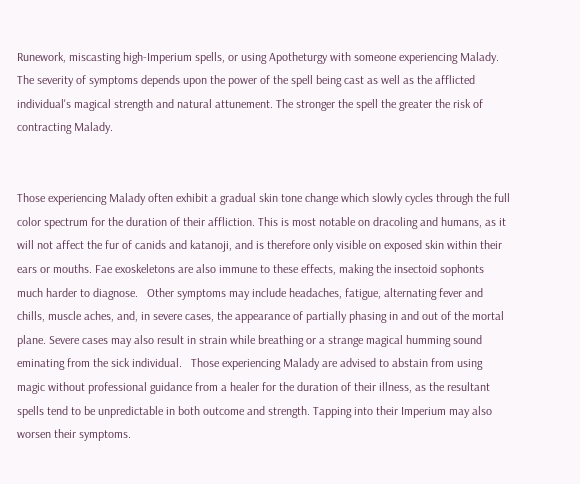Runework, miscasting high-Imperium spells, or using Apotheturgy with someone experiencing Malady.   The severity of symptoms depends upon the power of the spell being cast as well as the afflicted individual's magical strength and natural attunement. The stronger the spell the greater the risk of contracting Malady.


Those experiencing Malady often exhibit a gradual skin tone change which slowly cycles through the full color spectrum for the duration of their affliction. This is most notable on dracoling and humans, as it will not affect the fur of canids and katanoji, and is therefore only visible on exposed skin within their ears or mouths. Fae exoskeletons are also immune to these effects, making the insectoid sophonts much harder to diagnose.   Other symptoms may include headaches, fatigue, alternating fever and chills, muscle aches, and, in severe cases, the appearance of partially phasing in and out of the mortal plane. Severe cases may also result in strain while breathing or a strange magical humming sound eminating from the sick individual.   Those experiencing Malady are advised to abstain from using magic without professional guidance from a healer for the duration of their illness, as the resultant spells tend to be unpredictable in both outcome and strength. Tapping into their Imperium may also worsen their symptoms.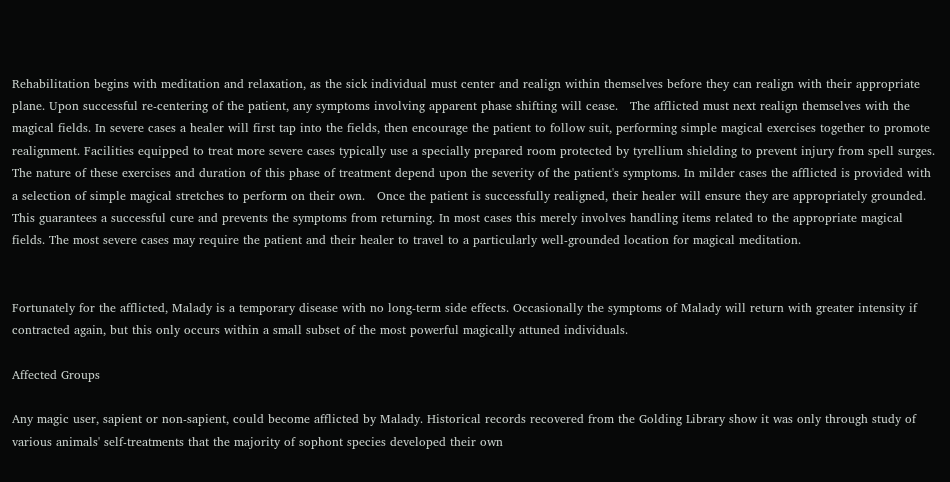Rehabilitation begins with meditation and relaxation, as the sick individual must center and realign within themselves before they can realign with their appropriate plane. Upon successful re-centering of the patient, any symptoms involving apparent phase shifting will cease.   The afflicted must next realign themselves with the magical fields. In severe cases a healer will first tap into the fields, then encourage the patient to follow suit, performing simple magical exercises together to promote realignment. Facilities equipped to treat more severe cases typically use a specially prepared room protected by tyrellium shielding to prevent injury from spell surges.   The nature of these exercises and duration of this phase of treatment depend upon the severity of the patient's symptoms. In milder cases the afflicted is provided with a selection of simple magical stretches to perform on their own.   Once the patient is successfully realigned, their healer will ensure they are appropriately grounded. This guarantees a successful cure and prevents the symptoms from returning. In most cases this merely involves handling items related to the appropriate magical fields. The most severe cases may require the patient and their healer to travel to a particularly well-grounded location for magical meditation.


Fortunately for the afflicted, Malady is a temporary disease with no long-term side effects. Occasionally the symptoms of Malady will return with greater intensity if contracted again, but this only occurs within a small subset of the most powerful magically attuned individuals.

Affected Groups

Any magic user, sapient or non-sapient, could become afflicted by Malady. Historical records recovered from the Golding Library show it was only through study of various animals' self-treatments that the majority of sophont species developed their own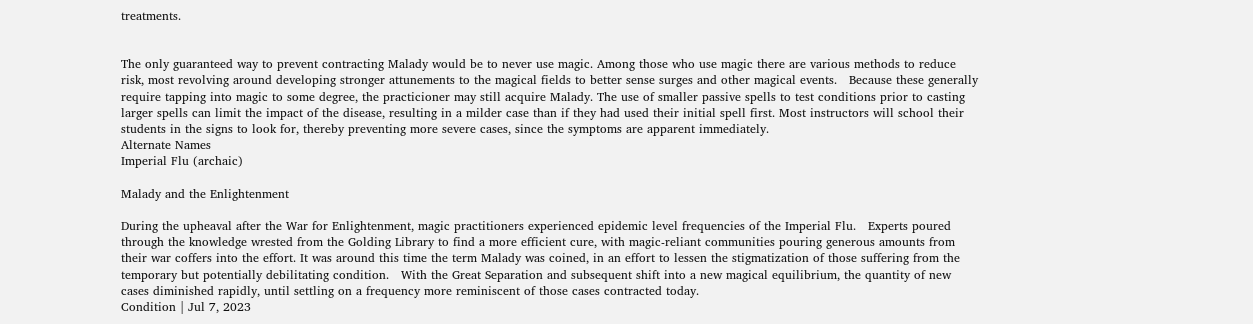treatments.


The only guaranteed way to prevent contracting Malady would be to never use magic. Among those who use magic there are various methods to reduce risk, most revolving around developing stronger attunements to the magical fields to better sense surges and other magical events.   Because these generally require tapping into magic to some degree, the practicioner may still acquire Malady. The use of smaller passive spells to test conditions prior to casting larger spells can limit the impact of the disease, resulting in a milder case than if they had used their initial spell first. Most instructors will school their students in the signs to look for, thereby preventing more severe cases, since the symptoms are apparent immediately.
Alternate Names
Imperial Flu (archaic)

Malady and the Enlightenment

During the upheaval after the War for Enlightenment, magic practitioners experienced epidemic level frequencies of the Imperial Flu.   Experts poured through the knowledge wrested from the Golding Library to find a more efficient cure, with magic-reliant communities pouring generous amounts from their war coffers into the effort. It was around this time the term Malady was coined, in an effort to lessen the stigmatization of those suffering from the temporary but potentially debilitating condition.   With the Great Separation and subsequent shift into a new magical equilibrium, the quantity of new cases diminished rapidly, until settling on a frequency more reminiscent of those cases contracted today.
Condition | Jul 7, 2023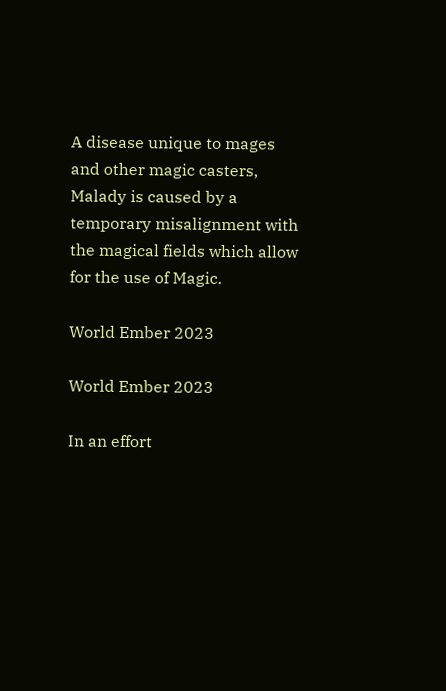A disease unique to mages and other magic casters, Malady is caused by a temporary misalignment with the magical fields which allow for the use of Magic.

World Ember 2023

World Ember 2023

In an effort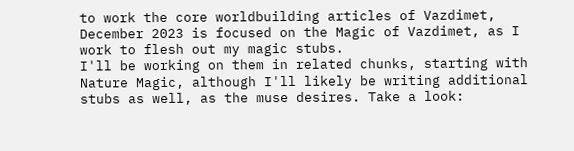to work the core worldbuilding articles of Vazdimet, December 2023 is focused on the Magic of Vazdimet, as I work to flesh out my magic stubs.
I'll be working on them in related chunks, starting with Nature Magic, although I'll likely be writing additional stubs as well, as the muse desires. Take a look: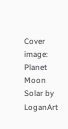Cover image: Planet Moon Solar by LoganArt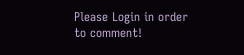Please Login in order to comment!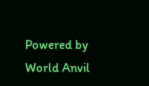Powered by World Anvil